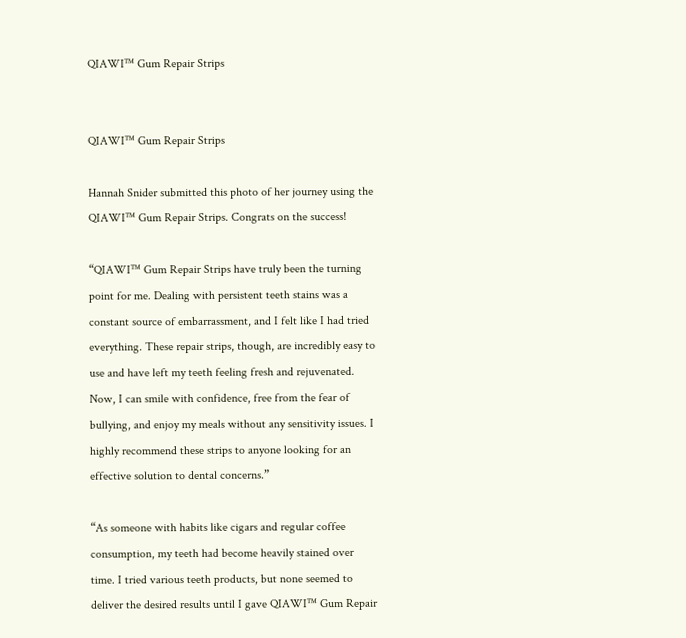QIAWI™ Gum Repair Strips


QIAWI™ Gum Repair Strips

Hannah Snider submitted this photo of her journey using the QIAWI™ Gum Repair Strips. Congrats on the success!

“QIAWI™ Gum Repair Strips have truly been the turning point for me. Dealing with persistent teeth stains was a constant source of embarrassment, and I felt like I had tried everything. These repair strips, though, are incredibly easy to use and have left my teeth feeling fresh and rejuvenated. Now, I can smile with confidence, free from the fear of bullying, and enjoy my meals without any sensitivity issues. I highly recommend these strips to anyone looking for an effective solution to dental concerns.”

“As someone with habits like cigars and regular coffee consumption, my teeth had become heavily stained over time. I tried various teeth products, but none seemed to deliver the desired results until I gave QIAWI™ Gum Repair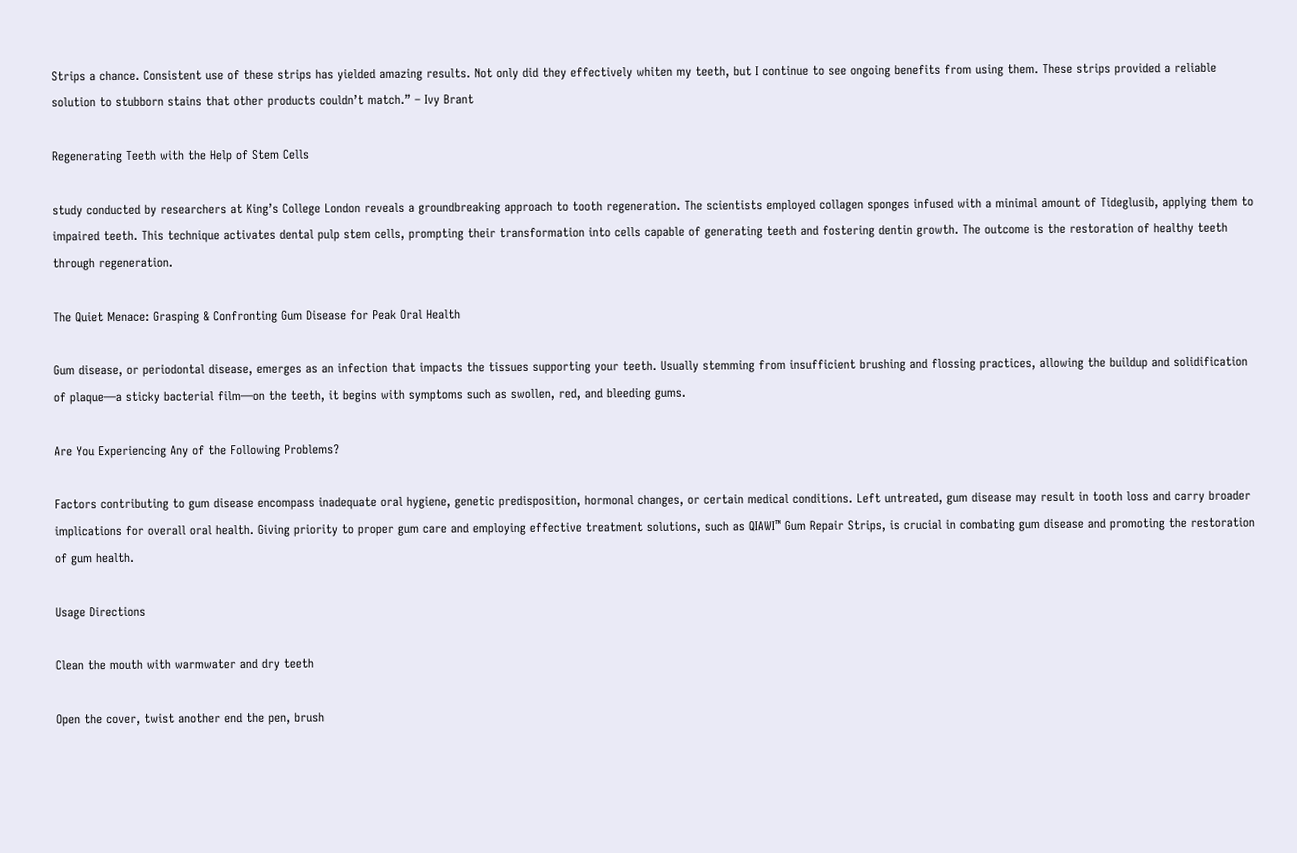Strips a chance. Consistent use of these strips has yielded amazing results. Not only did they effectively whiten my teeth, but I continue to see ongoing benefits from using them. These strips provided a reliable solution to stubborn stains that other products couldn’t match.” – Ivy Brant

Regenerating Teeth with the Help of Stem Cells

study conducted by researchers at King’s College London reveals a groundbreaking approach to tooth regeneration. The scientists employed collagen sponges infused with a minimal amount of Tideglusib, applying them to impaired teeth. This technique activates dental pulp stem cells, prompting their transformation into cells capable of generating teeth and fostering dentin growth. The outcome is the restoration of healthy teeth through regeneration.

The Quiet Menace: Grasping & Confronting Gum Disease for Peak Oral Health

Gum disease, or periodontal disease, emerges as an infection that impacts the tissues supporting your teeth. Usually stemming from insufficient brushing and flossing practices, allowing the buildup and solidification of plaque—a sticky bacterial film—on the teeth, it begins with symptoms such as swollen, red, and bleeding gums.

Are You Experiencing Any of the Following Problems?

Factors contributing to gum disease encompass inadequate oral hygiene, genetic predisposition, hormonal changes, or certain medical conditions. Left untreated, gum disease may result in tooth loss and carry broader implications for overall oral health. Giving priority to proper gum care and employing effective treatment solutions, such as QIAWI™ Gum Repair Strips, is crucial in combating gum disease and promoting the restoration of gum health.

Usage Directions

Clean the mouth with warmwater and dry teeth

Open the cover, twist another end the pen, brush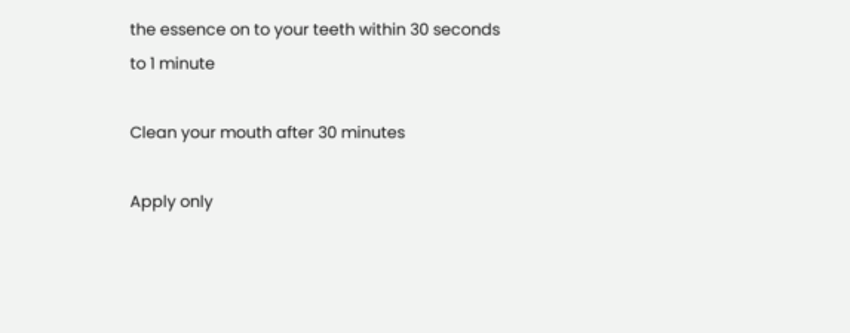the essence on to your teeth within 30 seconds to 1 minute

Clean your mouth after 30 minutes

Apply only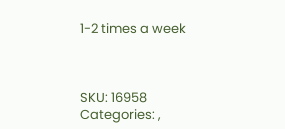1-2 times a week



SKU: 16958 Categories: ,